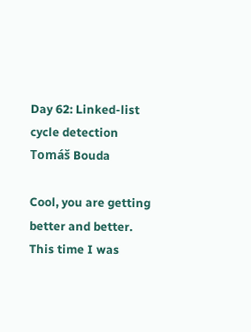Day 62: Linked-list cycle detection
Tomáš Bouda

Cool, you are getting better and better. This time I was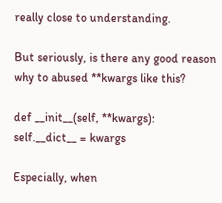really close to understanding.

But seriously, is there any good reason why to abused **kwargs like this?

def __init__(self, **kwargs):
self.__dict__ = kwargs

Especially, when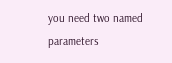you need two named parameters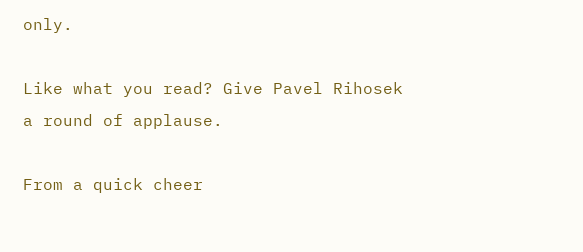only.

Like what you read? Give Pavel Rihosek a round of applause.

From a quick cheer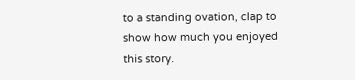to a standing ovation, clap to show how much you enjoyed this story.